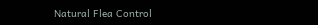Natural Flea Control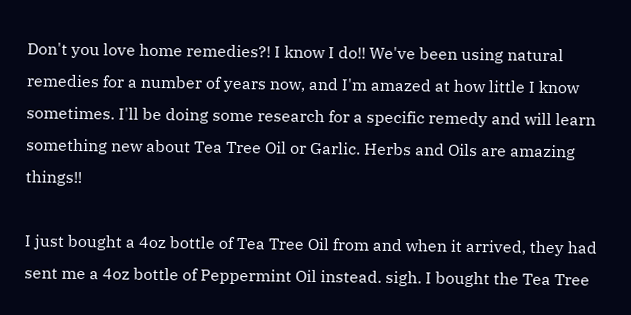Don't you love home remedies?! I know I do!! We've been using natural remedies for a number of years now, and I'm amazed at how little I know sometimes. I'll be doing some research for a specific remedy and will learn something new about Tea Tree Oil or Garlic. Herbs and Oils are amazing things!!

I just bought a 4oz bottle of Tea Tree Oil from and when it arrived, they had sent me a 4oz bottle of Peppermint Oil instead. sigh. I bought the Tea Tree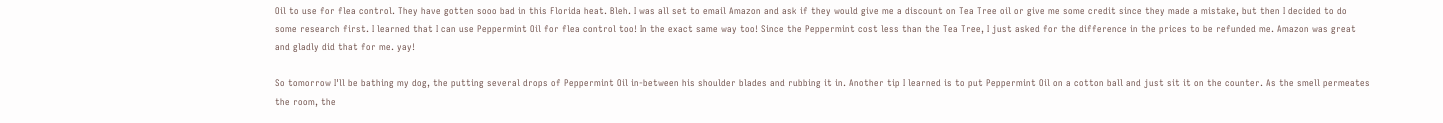Oil to use for flea control. They have gotten sooo bad in this Florida heat. Bleh. I was all set to email Amazon and ask if they would give me a discount on Tea Tree oil or give me some credit since they made a mistake, but then I decided to do some research first. I learned that I can use Peppermint Oil for flea control too! In the exact same way too! Since the Peppermint cost less than the Tea Tree, I just asked for the difference in the prices to be refunded me. Amazon was great and gladly did that for me. yay!

So tomorrow I'll be bathing my dog, the putting several drops of Peppermint Oil in-between his shoulder blades and rubbing it in. Another tip I learned is to put Peppermint Oil on a cotton ball and just sit it on the counter. As the smell permeates the room, the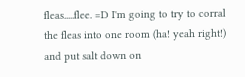fleas.....flee. =D I'm going to try to corral the fleas into one room (ha! yeah right!) and put salt down on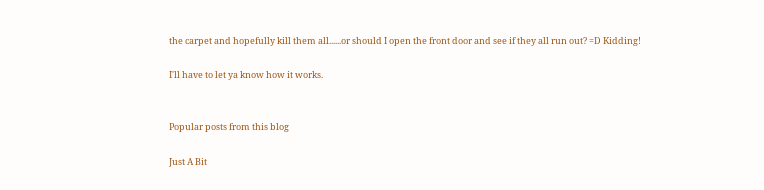the carpet and hopefully kill them all......or should I open the front door and see if they all run out? =D Kidding!

I'll have to let ya know how it works.


Popular posts from this blog

Just A Bit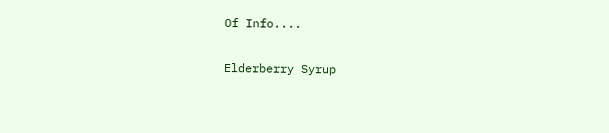Of Info....

Elderberry Syrup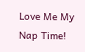Love Me My Nap Time!